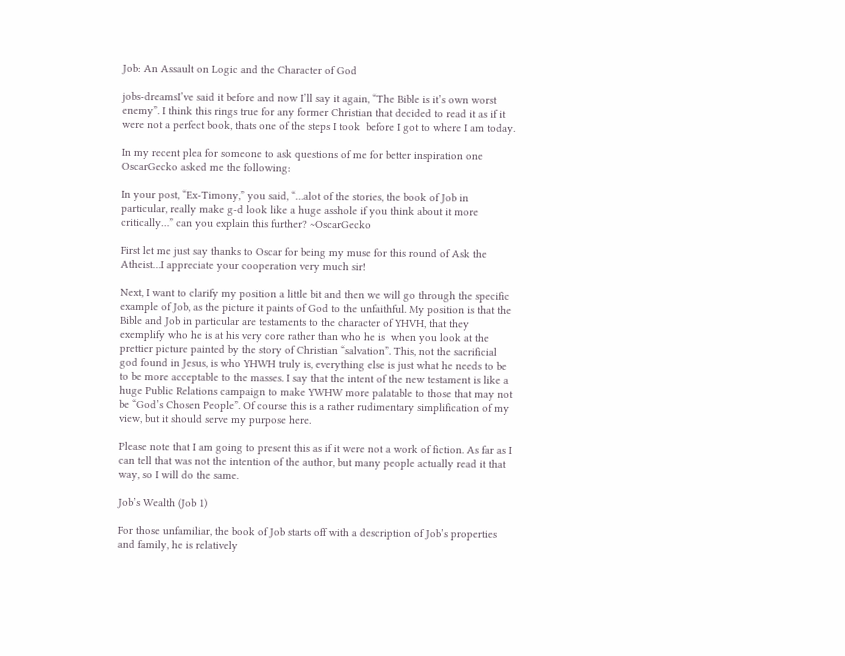Job: An Assault on Logic and the Character of God

jobs-dreamsI’ve said it before and now I’ll say it again, “The Bible is it’s own worst enemy”. I think this rings true for any former Christian that decided to read it as if it were not a perfect book, thats one of the steps I took  before I got to where I am today.

In my recent plea for someone to ask questions of me for better inspiration one OscarGecko asked me the following:

In your post, “Ex-Timony,” you said, “…alot of the stories, the book of Job in particular, really make g-d look like a huge asshole if you think about it more critically…” can you explain this further? ~OscarGecko

First let me just say thanks to Oscar for being my muse for this round of Ask the Atheist…I appreciate your cooperation very much sir!

Next, I want to clarify my position a little bit and then we will go through the specific example of Job, as the picture it paints of God to the unfaithful. My position is that the Bible and Job in particular are testaments to the character of YHVH, that they exemplify who he is at his very core rather than who he is  when you look at the prettier picture painted by the story of Christian “salvation”. This, not the sacrificial god found in Jesus, is who YHWH truly is, everything else is just what he needs to be to be more acceptable to the masses. I say that the intent of the new testament is like a huge Public Relations campaign to make YWHW more palatable to those that may not be “God’s Chosen People”. Of course this is a rather rudimentary simplification of my view, but it should serve my purpose here.

Please note that I am going to present this as if it were not a work of fiction. As far as I can tell that was not the intention of the author, but many people actually read it that way, so I will do the same.

Job’s Wealth (Job 1)

For those unfamiliar, the book of Job starts off with a description of Job’s properties and family, he is relatively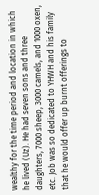wealthy for the time period and location in which he lived (Uz). He had seven sons and three daughters, 7000 sheep, 3000 camels, and 1000 oxen, etc. Job was so dedicated to YHWH and his family that he would offer up burnt offerings to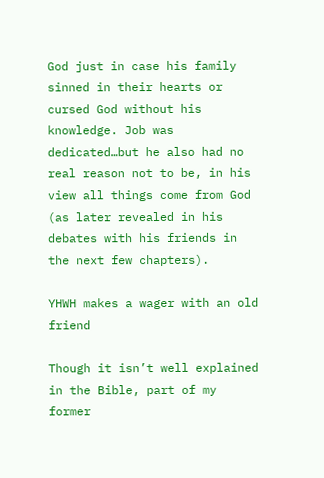God just in case his family sinned in their hearts or cursed God without his knowledge. Job was dedicated…but he also had no real reason not to be, in his view all things come from God (as later revealed in his debates with his friends in the next few chapters).

YHWH makes a wager with an old friend

Though it isn’t well explained in the Bible, part of my former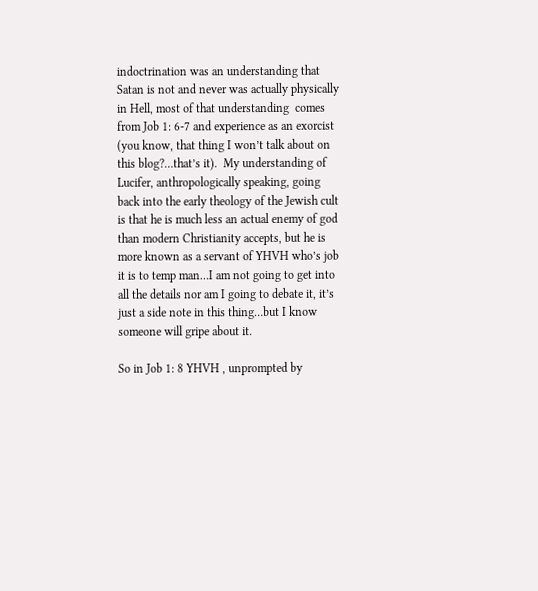indoctrination was an understanding that Satan is not and never was actually physically in Hell, most of that understanding  comes from Job 1: 6-7 and experience as an exorcist (you know, that thing I won’t talk about on this blog?…that’s it).  My understanding of Lucifer, anthropologically speaking, going back into the early theology of the Jewish cult is that he is much less an actual enemy of god than modern Christianity accepts, but he is more known as a servant of YHVH who’s job it is to temp man…I am not going to get into all the details nor am I going to debate it, it’s just a side note in this thing…but I know someone will gripe about it.

So in Job 1: 8 YHVH , unprompted by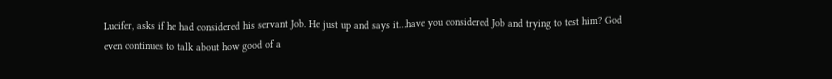Lucifer, asks if he had considered his servant Job. He just up and says it…have you considered Job and trying to test him? God even continues to talk about how good of a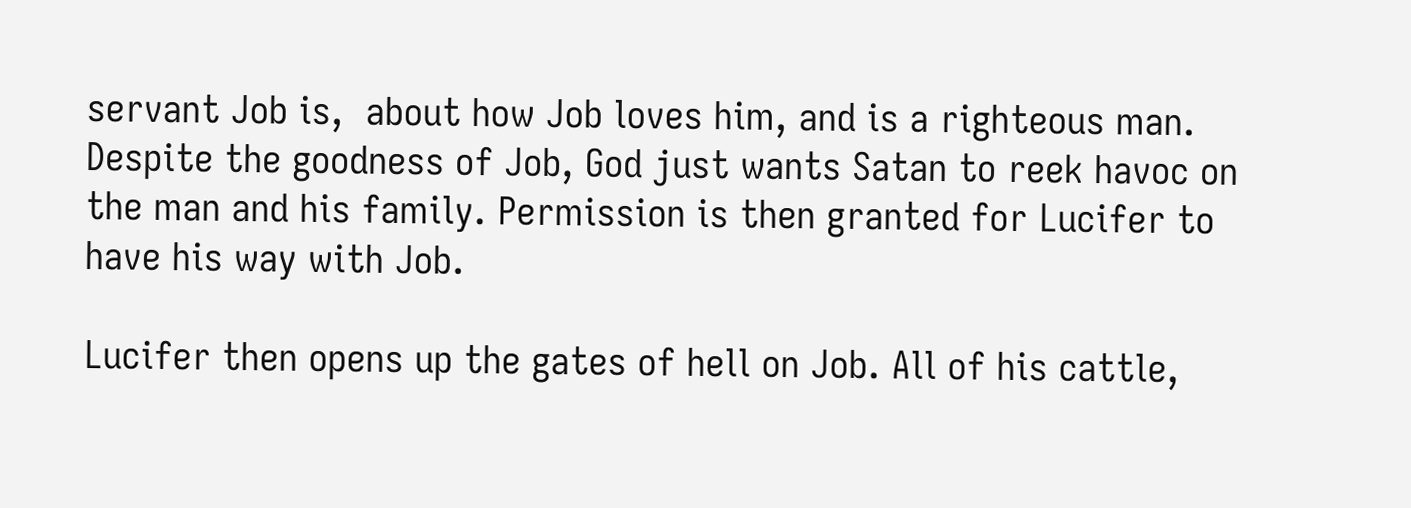servant Job is,  about how Job loves him, and is a righteous man. Despite the goodness of Job, God just wants Satan to reek havoc on the man and his family. Permission is then granted for Lucifer to have his way with Job.

Lucifer then opens up the gates of hell on Job. All of his cattle,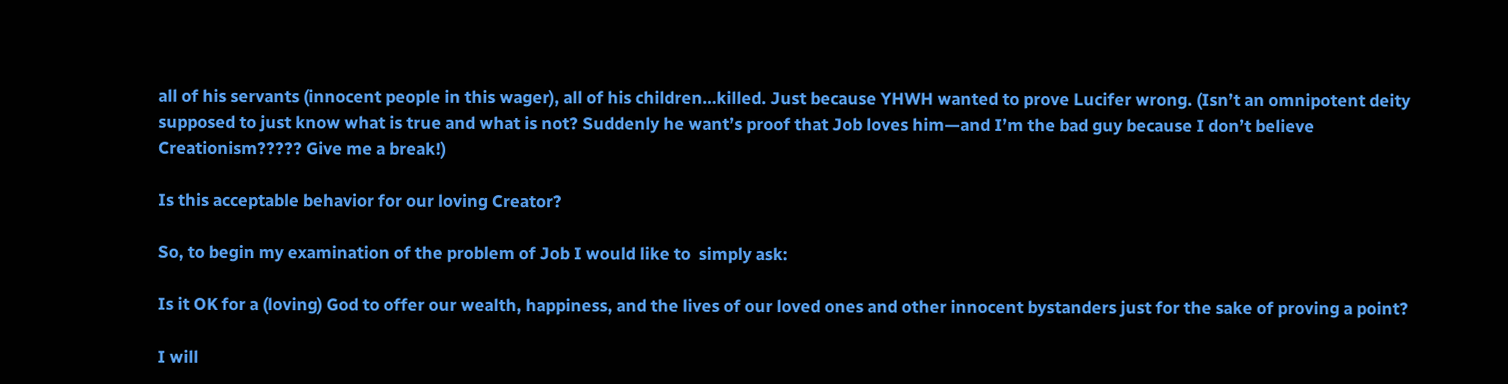all of his servants (innocent people in this wager), all of his children…killed. Just because YHWH wanted to prove Lucifer wrong. (Isn’t an omnipotent deity supposed to just know what is true and what is not? Suddenly he want’s proof that Job loves him—and I’m the bad guy because I don’t believe Creationism????? Give me a break!)

Is this acceptable behavior for our loving Creator?

So, to begin my examination of the problem of Job I would like to  simply ask:

Is it OK for a (loving) God to offer our wealth, happiness, and the lives of our loved ones and other innocent bystanders just for the sake of proving a point?

I will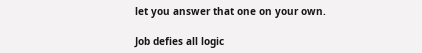let you answer that one on your own.

Job defies all logic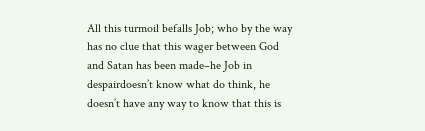All this turmoil befalls Job; who by the way has no clue that this wager between God and Satan has been made–he Job in despairdoesn’t know what do think, he doesn’t have any way to know that this is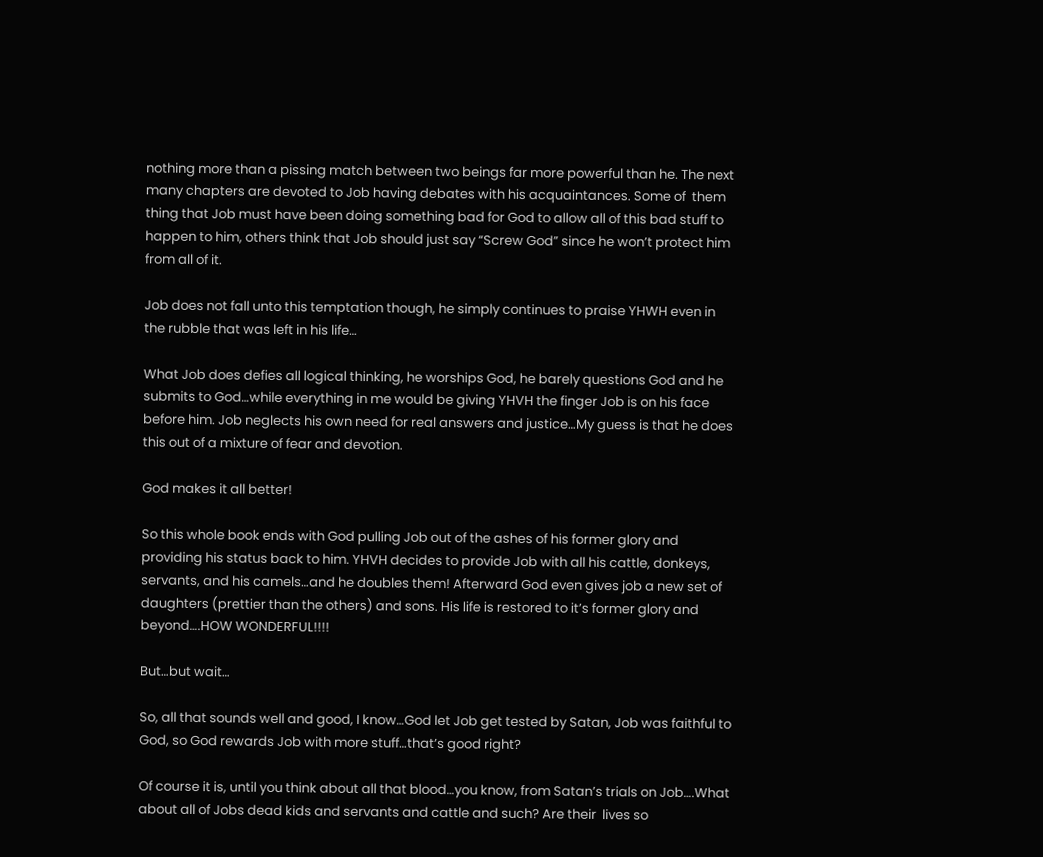nothing more than a pissing match between two beings far more powerful than he. The next many chapters are devoted to Job having debates with his acquaintances. Some of  them thing that Job must have been doing something bad for God to allow all of this bad stuff to happen to him, others think that Job should just say “Screw God” since he won’t protect him from all of it.

Job does not fall unto this temptation though, he simply continues to praise YHWH even in the rubble that was left in his life…

What Job does defies all logical thinking, he worships God, he barely questions God and he submits to God…while everything in me would be giving YHVH the finger Job is on his face before him. Job neglects his own need for real answers and justice…My guess is that he does this out of a mixture of fear and devotion.

God makes it all better!

So this whole book ends with God pulling Job out of the ashes of his former glory and providing his status back to him. YHVH decides to provide Job with all his cattle, donkeys, servants, and his camels…and he doubles them! Afterward God even gives job a new set of daughters (prettier than the others) and sons. His life is restored to it’s former glory and beyond….HOW WONDERFUL!!!!

But…but wait…

So, all that sounds well and good, I know…God let Job get tested by Satan, Job was faithful to God, so God rewards Job with more stuff…that’s good right?

Of course it is, until you think about all that blood…you know, from Satan’s trials on Job….What about all of Jobs dead kids and servants and cattle and such? Are their  lives so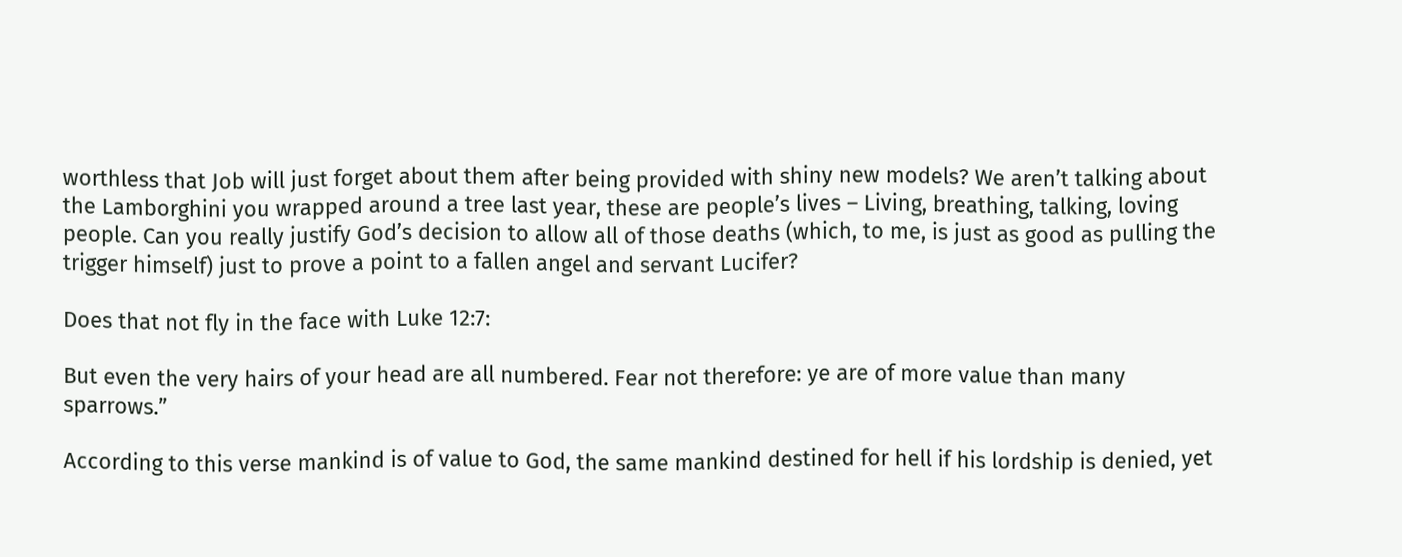worthless that Job will just forget about them after being provided with shiny new models? We aren’t talking about the Lamborghini you wrapped around a tree last year, these are people’s lives – Living, breathing, talking, loving people. Can you really justify God’s decision to allow all of those deaths (which, to me, is just as good as pulling the trigger himself) just to prove a point to a fallen angel and servant Lucifer?

Does that not fly in the face with Luke 12:7:

But even the very hairs of your head are all numbered. Fear not therefore: ye are of more value than many sparrows.”

According to this verse mankind is of value to God, the same mankind destined for hell if his lordship is denied, yet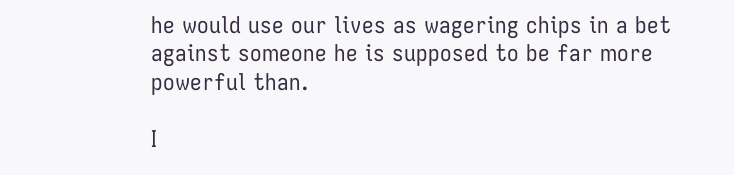he would use our lives as wagering chips in a bet against someone he is supposed to be far more powerful than.

I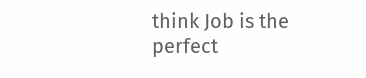think Job is the perfect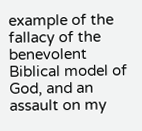example of the fallacy of the benevolent Biblical model of God, and an assault on my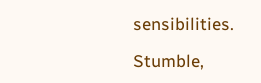sensibilities.

Stumble,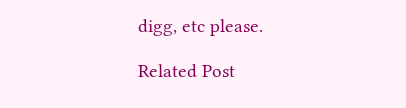digg, etc please.

Related Post